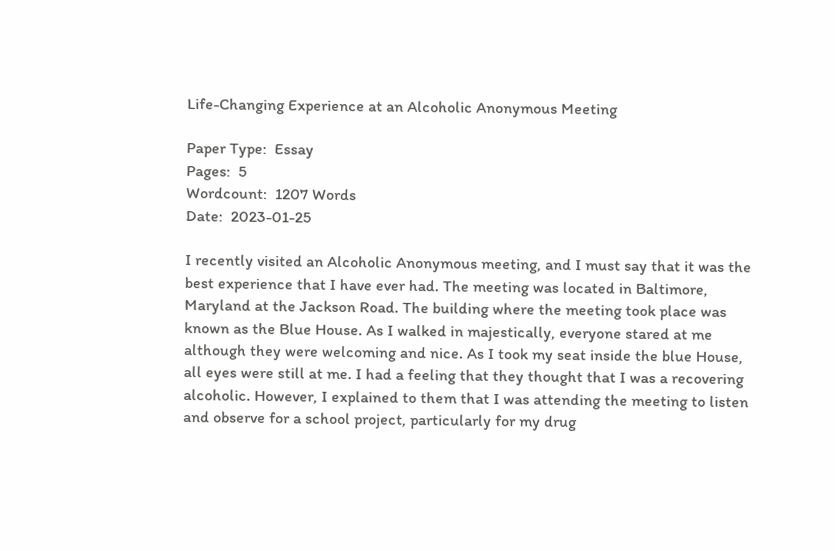Life-Changing Experience at an Alcoholic Anonymous Meeting

Paper Type:  Essay
Pages:  5
Wordcount:  1207 Words
Date:  2023-01-25

I recently visited an Alcoholic Anonymous meeting, and I must say that it was the best experience that I have ever had. The meeting was located in Baltimore, Maryland at the Jackson Road. The building where the meeting took place was known as the Blue House. As I walked in majestically, everyone stared at me although they were welcoming and nice. As I took my seat inside the blue House, all eyes were still at me. I had a feeling that they thought that I was a recovering alcoholic. However, I explained to them that I was attending the meeting to listen and observe for a school project, particularly for my drug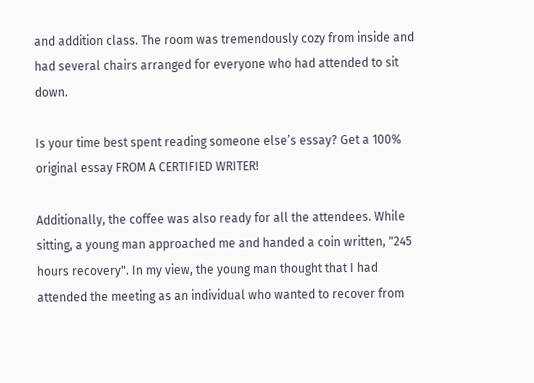and addition class. The room was tremendously cozy from inside and had several chairs arranged for everyone who had attended to sit down.

Is your time best spent reading someone else’s essay? Get a 100% original essay FROM A CERTIFIED WRITER!

Additionally, the coffee was also ready for all the attendees. While sitting, a young man approached me and handed a coin written, "245 hours recovery". In my view, the young man thought that I had attended the meeting as an individual who wanted to recover from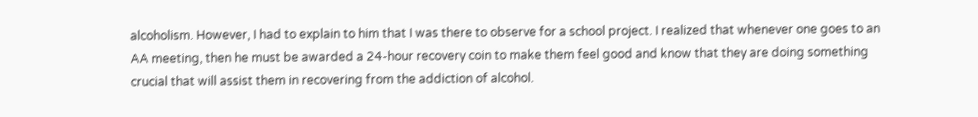alcoholism. However, I had to explain to him that I was there to observe for a school project. I realized that whenever one goes to an AA meeting, then he must be awarded a 24-hour recovery coin to make them feel good and know that they are doing something crucial that will assist them in recovering from the addiction of alcohol.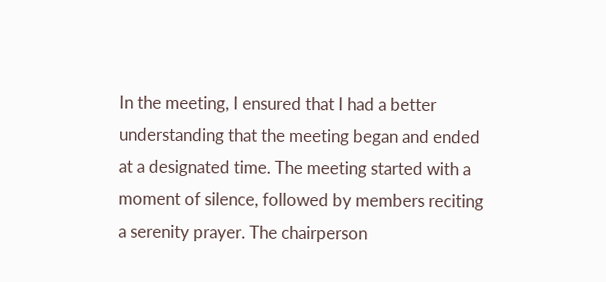In the meeting, I ensured that I had a better understanding that the meeting began and ended at a designated time. The meeting started with a moment of silence, followed by members reciting a serenity prayer. The chairperson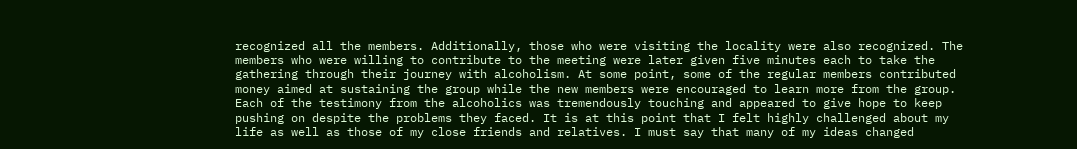recognized all the members. Additionally, those who were visiting the locality were also recognized. The members who were willing to contribute to the meeting were later given five minutes each to take the gathering through their journey with alcoholism. At some point, some of the regular members contributed money aimed at sustaining the group while the new members were encouraged to learn more from the group. Each of the testimony from the alcoholics was tremendously touching and appeared to give hope to keep pushing on despite the problems they faced. It is at this point that I felt highly challenged about my life as well as those of my close friends and relatives. I must say that many of my ideas changed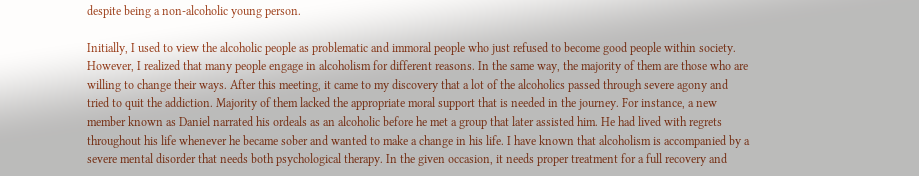despite being a non-alcoholic young person.

Initially, I used to view the alcoholic people as problematic and immoral people who just refused to become good people within society. However, I realized that many people engage in alcoholism for different reasons. In the same way, the majority of them are those who are willing to change their ways. After this meeting, it came to my discovery that a lot of the alcoholics passed through severe agony and tried to quit the addiction. Majority of them lacked the appropriate moral support that is needed in the journey. For instance, a new member known as Daniel narrated his ordeals as an alcoholic before he met a group that later assisted him. He had lived with regrets throughout his life whenever he became sober and wanted to make a change in his life. I have known that alcoholism is accompanied by a severe mental disorder that needs both psychological therapy. In the given occasion, it needs proper treatment for a full recovery and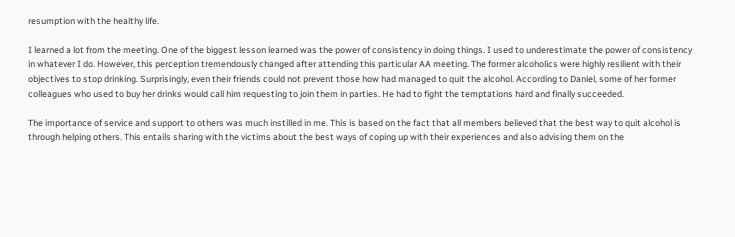resumption with the healthy life.

I learned a lot from the meeting. One of the biggest lesson learned was the power of consistency in doing things. I used to underestimate the power of consistency in whatever I do. However, this perception tremendously changed after attending this particular AA meeting. The former alcoholics were highly resilient with their objectives to stop drinking. Surprisingly, even their friends could not prevent those how had managed to quit the alcohol. According to Daniel, some of her former colleagues who used to buy her drinks would call him requesting to join them in parties. He had to fight the temptations hard and finally succeeded.

The importance of service and support to others was much instilled in me. This is based on the fact that all members believed that the best way to quit alcohol is through helping others. This entails sharing with the victims about the best ways of coping up with their experiences and also advising them on the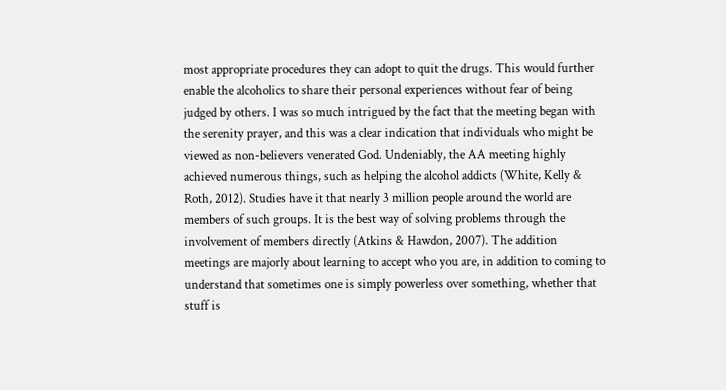most appropriate procedures they can adopt to quit the drugs. This would further enable the alcoholics to share their personal experiences without fear of being judged by others. I was so much intrigued by the fact that the meeting began with the serenity prayer, and this was a clear indication that individuals who might be viewed as non-believers venerated God. Undeniably, the AA meeting highly achieved numerous things, such as helping the alcohol addicts (White, Kelly & Roth, 2012). Studies have it that nearly 3 million people around the world are members of such groups. It is the best way of solving problems through the involvement of members directly (Atkins & Hawdon, 2007). The addition meetings are majorly about learning to accept who you are, in addition to coming to understand that sometimes one is simply powerless over something, whether that stuff is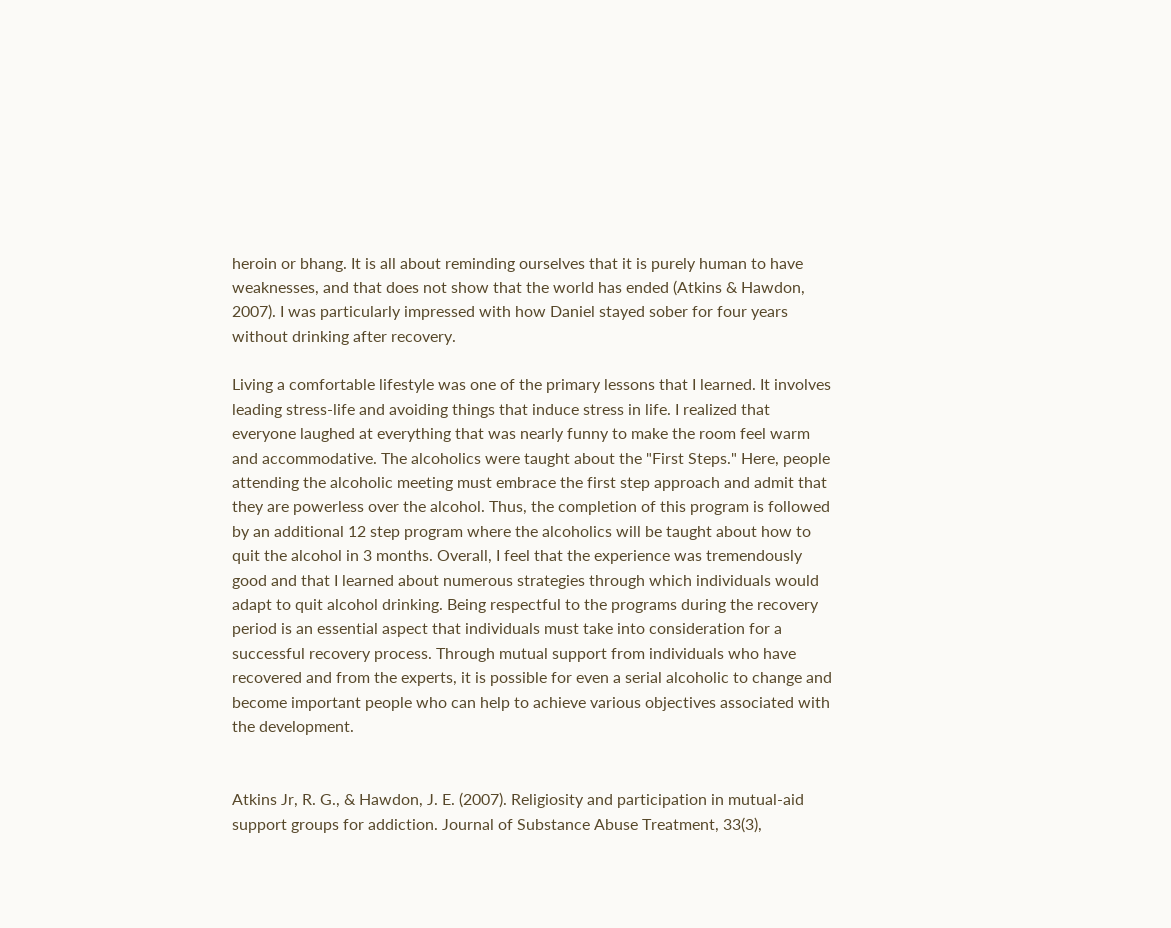heroin or bhang. It is all about reminding ourselves that it is purely human to have weaknesses, and that does not show that the world has ended (Atkins & Hawdon, 2007). I was particularly impressed with how Daniel stayed sober for four years without drinking after recovery.

Living a comfortable lifestyle was one of the primary lessons that I learned. It involves leading stress-life and avoiding things that induce stress in life. I realized that everyone laughed at everything that was nearly funny to make the room feel warm and accommodative. The alcoholics were taught about the "First Steps." Here, people attending the alcoholic meeting must embrace the first step approach and admit that they are powerless over the alcohol. Thus, the completion of this program is followed by an additional 12 step program where the alcoholics will be taught about how to quit the alcohol in 3 months. Overall, I feel that the experience was tremendously good and that I learned about numerous strategies through which individuals would adapt to quit alcohol drinking. Being respectful to the programs during the recovery period is an essential aspect that individuals must take into consideration for a successful recovery process. Through mutual support from individuals who have recovered and from the experts, it is possible for even a serial alcoholic to change and become important people who can help to achieve various objectives associated with the development.


Atkins Jr, R. G., & Hawdon, J. E. (2007). Religiosity and participation in mutual-aid support groups for addiction. Journal of Substance Abuse Treatment, 33(3),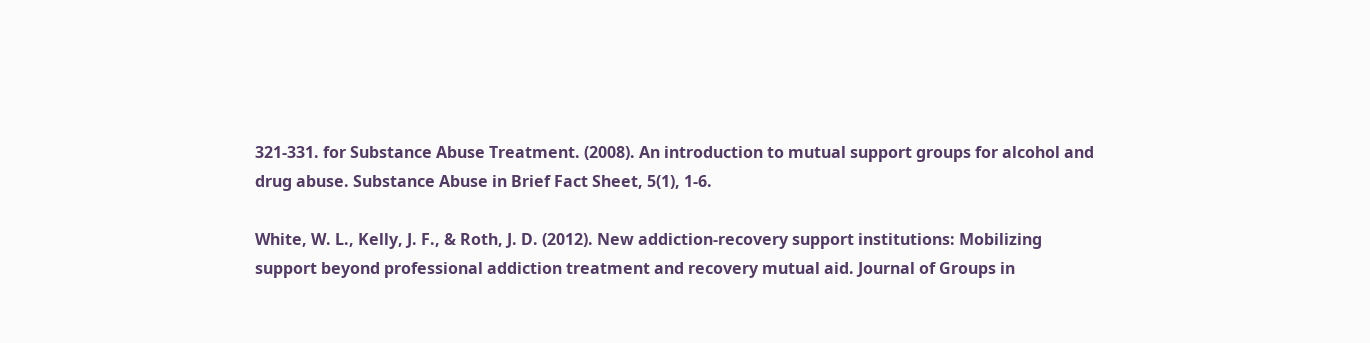321-331. for Substance Abuse Treatment. (2008). An introduction to mutual support groups for alcohol and drug abuse. Substance Abuse in Brief Fact Sheet, 5(1), 1-6.

White, W. L., Kelly, J. F., & Roth, J. D. (2012). New addiction-recovery support institutions: Mobilizing support beyond professional addiction treatment and recovery mutual aid. Journal of Groups in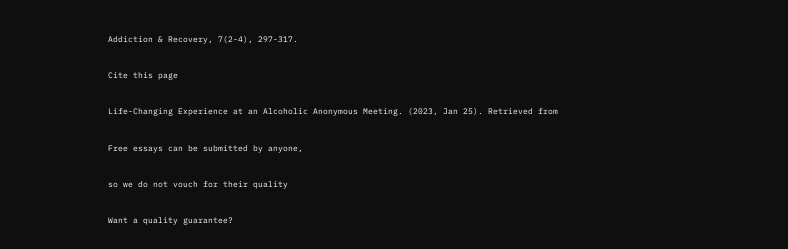Addiction & Recovery, 7(2-4), 297-317.

Cite this page

Life-Changing Experience at an Alcoholic Anonymous Meeting. (2023, Jan 25). Retrieved from

Free essays can be submitted by anyone,

so we do not vouch for their quality

Want a quality guarantee?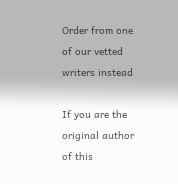Order from one of our vetted writers instead

If you are the original author of this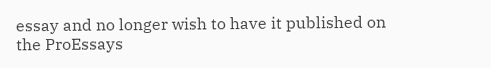essay and no longer wish to have it published on the ProEssays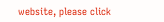website, please click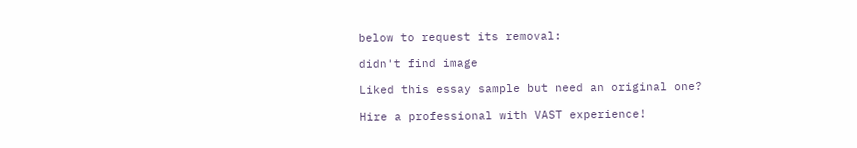below to request its removal:

didn't find image

Liked this essay sample but need an original one?

Hire a professional with VAST experience!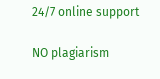24/7 online support

NO plagiarism